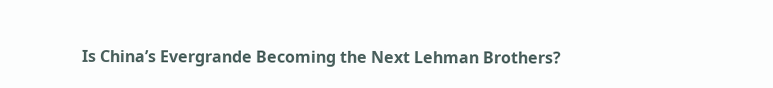Is China’s Evergrande Becoming the Next Lehman Brothers?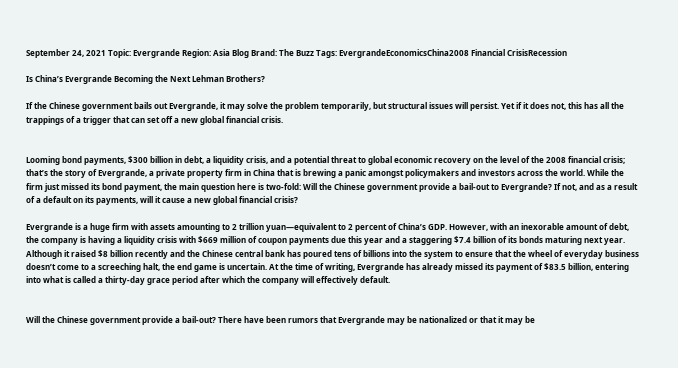September 24, 2021 Topic: Evergrande Region: Asia Blog Brand: The Buzz Tags: EvergrandeEconomicsChina2008 Financial CrisisRecession

Is China’s Evergrande Becoming the Next Lehman Brothers?

If the Chinese government bails out Evergrande, it may solve the problem temporarily, but structural issues will persist. Yet if it does not, this has all the trappings of a trigger that can set off a new global financial crisis.


Looming bond payments, $300 billion in debt, a liquidity crisis, and a potential threat to global economic recovery on the level of the 2008 financial crisis; that’s the story of Evergrande, a private property firm in China that is brewing a panic amongst policymakers and investors across the world. While the firm just missed its bond payment, the main question here is two-fold: Will the Chinese government provide a bail-out to Evergrande? If not, and as a result of a default on its payments, will it cause a new global financial crisis?

Evergrande is a huge firm with assets amounting to 2 trillion yuan—equivalent to 2 percent of China’s GDP. However, with an inexorable amount of debt, the company is having a liquidity crisis with $669 million of coupon payments due this year and a staggering $7.4 billion of its bonds maturing next year. Although it raised $8 billion recently and the Chinese central bank has poured tens of billions into the system to ensure that the wheel of everyday business doesn’t come to a screeching halt, the end game is uncertain. At the time of writing, Evergrande has already missed its payment of $83.5 billion, entering into what is called a thirty-day grace period after which the company will effectively default.


Will the Chinese government provide a bail-out? There have been rumors that Evergrande may be nationalized or that it may be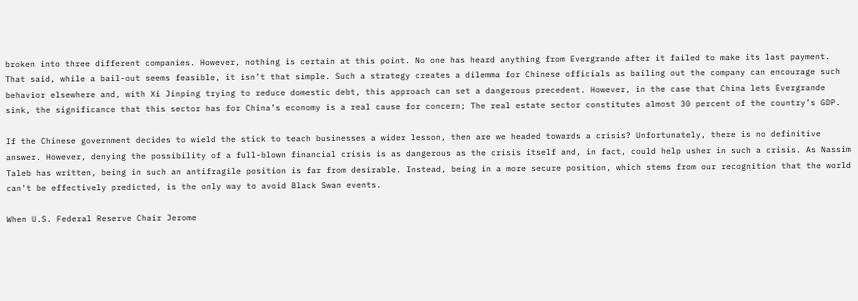broken into three different companies. However, nothing is certain at this point. No one has heard anything from Evergrande after it failed to make its last payment. That said, while a bail-out seems feasible, it isn’t that simple. Such a strategy creates a dilemma for Chinese officials as bailing out the company can encourage such behavior elsewhere and, with Xi Jinping trying to reduce domestic debt, this approach can set a dangerous precedent. However, in the case that China lets Evergrande sink, the significance that this sector has for China’s economy is a real cause for concern; The real estate sector constitutes almost 30 percent of the country’s GDP.

If the Chinese government decides to wield the stick to teach businesses a wider lesson, then are we headed towards a crisis? Unfortunately, there is no definitive answer. However, denying the possibility of a full-blown financial crisis is as dangerous as the crisis itself and, in fact, could help usher in such a crisis. As Nassim Taleb has written, being in such an antifragile position is far from desirable. Instead, being in a more secure position, which stems from our recognition that the world can’t be effectively predicted, is the only way to avoid Black Swan events.

When U.S. Federal Reserve Chair Jerome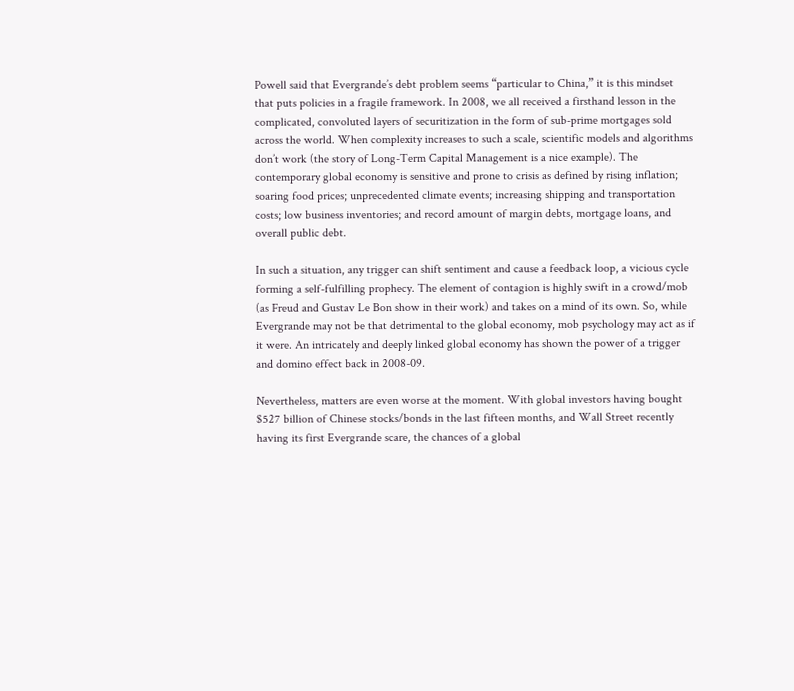Powell said that Evergrande’s debt problem seems “particular to China,” it is this mindset that puts policies in a fragile framework. In 2008, we all received a firsthand lesson in the complicated, convoluted layers of securitization in the form of sub-prime mortgages sold across the world. When complexity increases to such a scale, scientific models and algorithms don’t work (the story of Long-Term Capital Management is a nice example). The contemporary global economy is sensitive and prone to crisis as defined by rising inflation; soaring food prices; unprecedented climate events; increasing shipping and transportation costs; low business inventories; and record amount of margin debts, mortgage loans, and overall public debt.

In such a situation, any trigger can shift sentiment and cause a feedback loop, a vicious cycle forming a self-fulfilling prophecy. The element of contagion is highly swift in a crowd/mob (as Freud and Gustav Le Bon show in their work) and takes on a mind of its own. So, while Evergrande may not be that detrimental to the global economy, mob psychology may act as if it were. An intricately and deeply linked global economy has shown the power of a trigger and domino effect back in 2008-09.

Nevertheless, matters are even worse at the moment. With global investors having bought $527 billion of Chinese stocks/bonds in the last fifteen months, and Wall Street recently having its first Evergrande scare, the chances of a global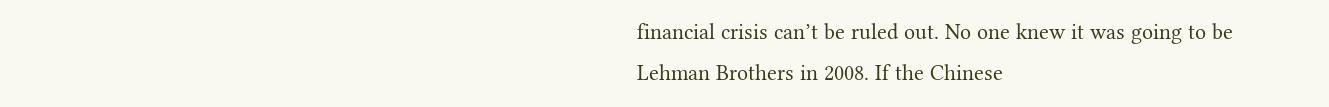financial crisis can’t be ruled out. No one knew it was going to be Lehman Brothers in 2008. If the Chinese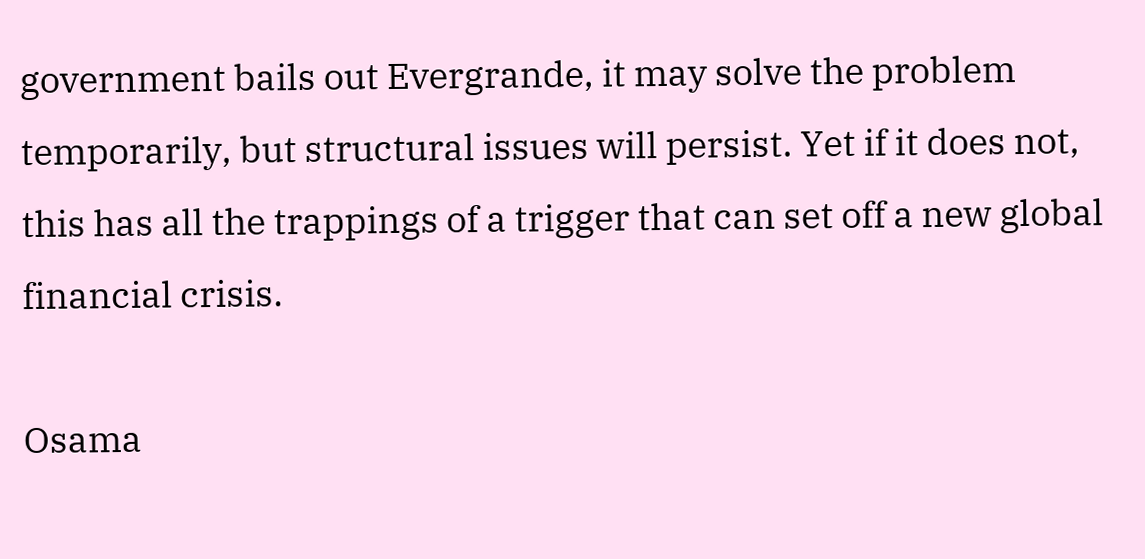government bails out Evergrande, it may solve the problem temporarily, but structural issues will persist. Yet if it does not, this has all the trappings of a trigger that can set off a new global financial crisis.

Osama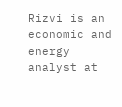Rizvi is an economic and energy analyst at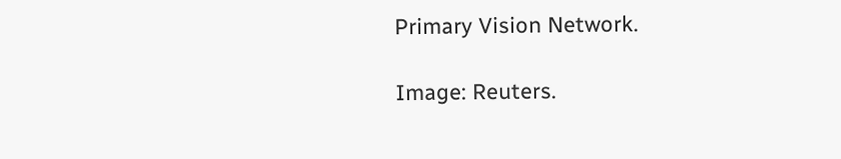Primary Vision Network.

Image: Reuters.